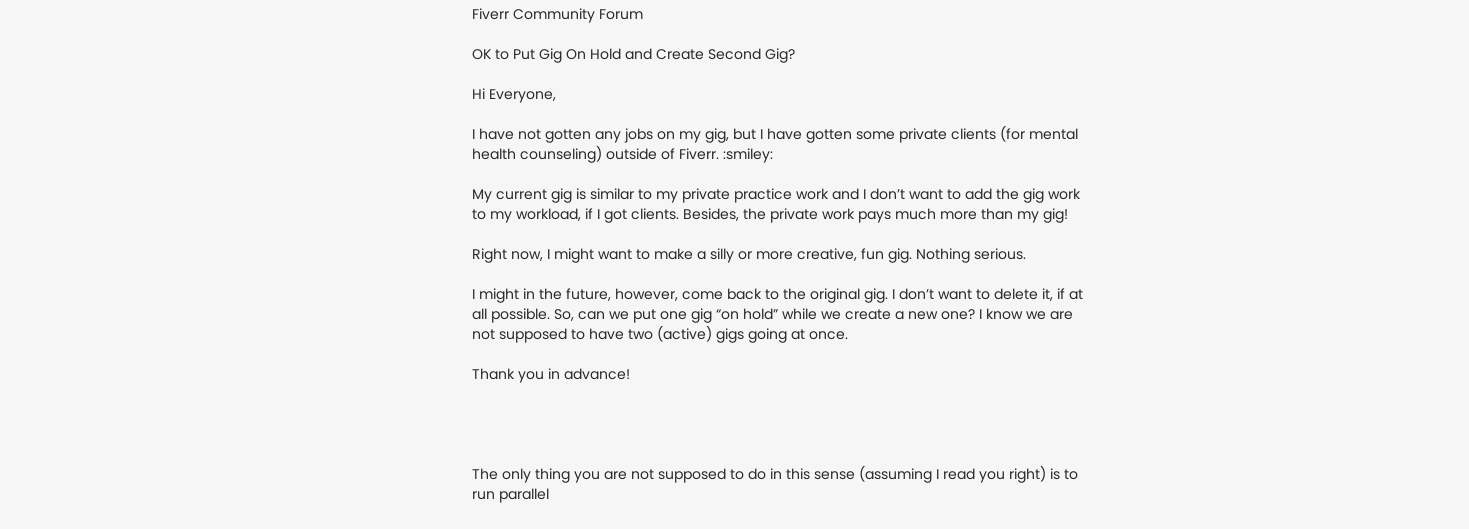Fiverr Community Forum

OK to Put Gig On Hold and Create Second Gig?

Hi Everyone,

I have not gotten any jobs on my gig, but I have gotten some private clients (for mental health counseling) outside of Fiverr. :smiley:

My current gig is similar to my private practice work and I don’t want to add the gig work to my workload, if I got clients. Besides, the private work pays much more than my gig!

Right now, I might want to make a silly or more creative, fun gig. Nothing serious.

I might in the future, however, come back to the original gig. I don’t want to delete it, if at all possible. So, can we put one gig “on hold” while we create a new one? I know we are not supposed to have two (active) gigs going at once.

Thank you in advance!




The only thing you are not supposed to do in this sense (assuming I read you right) is to run parallel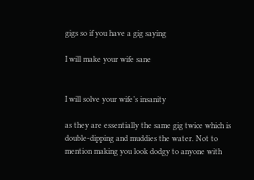gigs so if you have a gig saying

I will make your wife sane


I will solve your wife’s insanity

as they are essentially the same gig twice which is double-dipping and muddies the water. Not to mention making you look dodgy to anyone with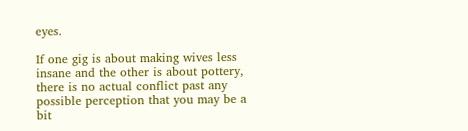eyes.

If one gig is about making wives less insane and the other is about pottery, there is no actual conflict past any possible perception that you may be a bit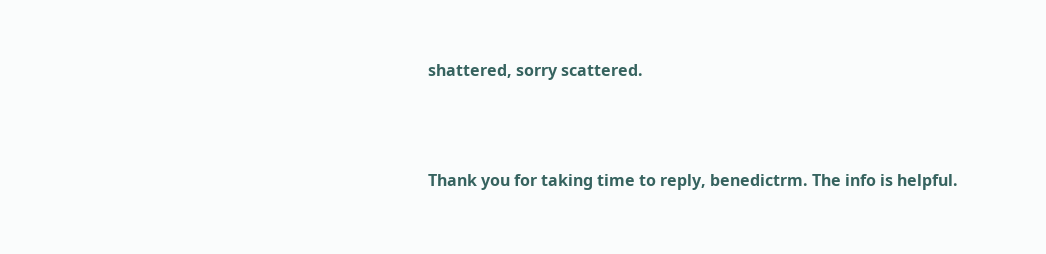shattered, sorry scattered.



Thank you for taking time to reply, benedictrm. The info is helpful.